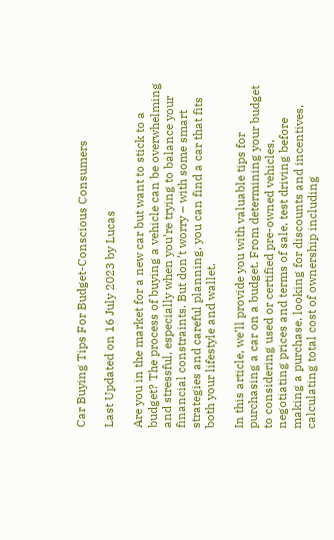Car Buying Tips For Budget-Conscious Consumers

Last Updated on 16 July 2023 by Lucas

Are you in the market for a new car but want to stick to a budget? The process of buying a vehicle can be overwhelming and stressful, especially when you’re trying to balance your financial constraints. But don’t worry – with some smart strategies and careful planning, you can find a car that fits both your lifestyle and wallet.

In this article, we’ll provide you with valuable tips for purchasing a car on a budget. From determining your budget to considering used or certified pre-owned vehicles, negotiating prices and terms of sale, test driving before making a purchase, looking for discounts and incentives, calculating total cost of ownership including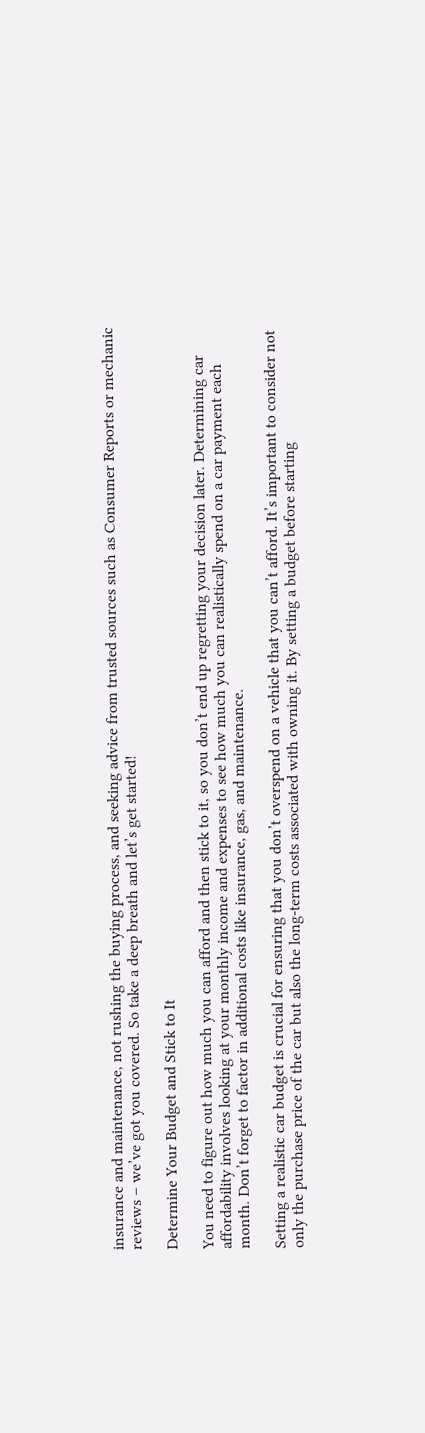insurance and maintenance, not rushing the buying process, and seeking advice from trusted sources such as Consumer Reports or mechanic reviews – we’ve got you covered. So take a deep breath and let’s get started!

Determine Your Budget and Stick to It

You need to figure out how much you can afford and then stick to it, so you don’t end up regretting your decision later. Determining car affordability involves looking at your monthly income and expenses to see how much you can realistically spend on a car payment each month. Don’t forget to factor in additional costs like insurance, gas, and maintenance.

Setting a realistic car budget is crucial for ensuring that you don’t overspend on a vehicle that you can’t afford. It’s important to consider not only the purchase price of the car but also the long-term costs associated with owning it. By setting a budget before starting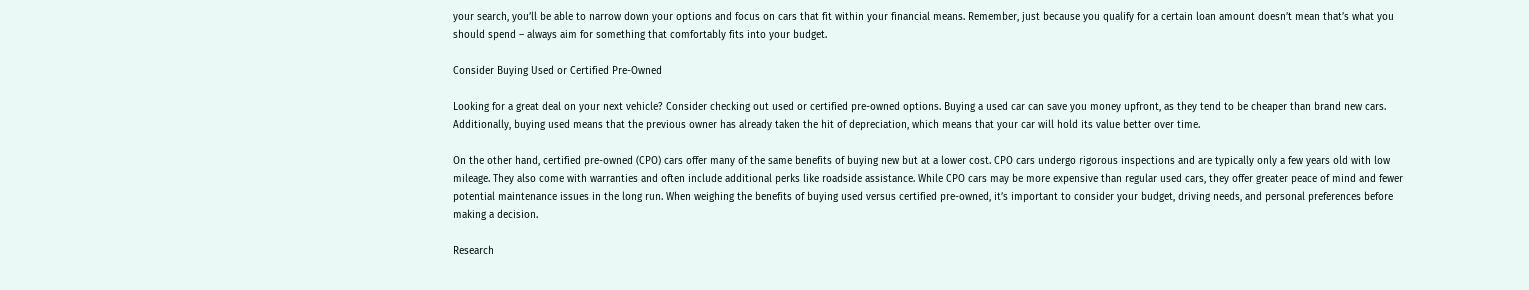your search, you’ll be able to narrow down your options and focus on cars that fit within your financial means. Remember, just because you qualify for a certain loan amount doesn’t mean that’s what you should spend – always aim for something that comfortably fits into your budget.

Consider Buying Used or Certified Pre-Owned

Looking for a great deal on your next vehicle? Consider checking out used or certified pre-owned options. Buying a used car can save you money upfront, as they tend to be cheaper than brand new cars. Additionally, buying used means that the previous owner has already taken the hit of depreciation, which means that your car will hold its value better over time.

On the other hand, certified pre-owned (CPO) cars offer many of the same benefits of buying new but at a lower cost. CPO cars undergo rigorous inspections and are typically only a few years old with low mileage. They also come with warranties and often include additional perks like roadside assistance. While CPO cars may be more expensive than regular used cars, they offer greater peace of mind and fewer potential maintenance issues in the long run. When weighing the benefits of buying used versus certified pre-owned, it’s important to consider your budget, driving needs, and personal preferences before making a decision.

Research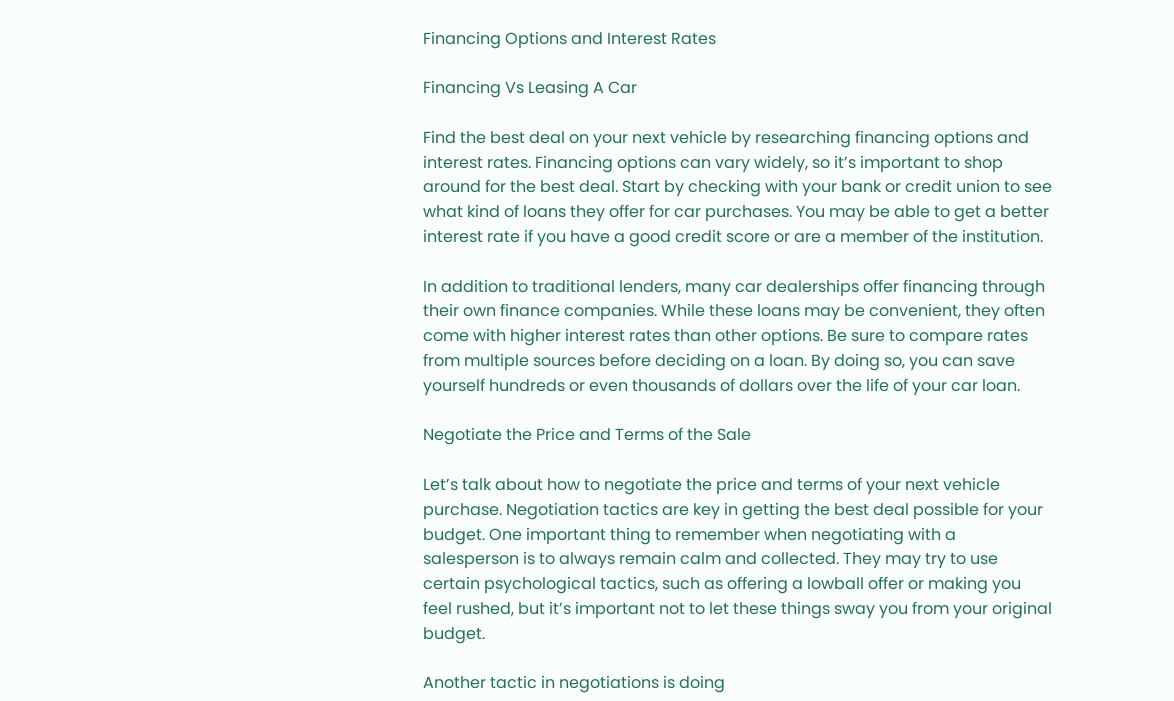Financing Options and Interest Rates

Financing Vs Leasing A Car

Find the best deal on your next vehicle by researching financing options and interest rates. Financing options can vary widely, so it’s important to shop around for the best deal. Start by checking with your bank or credit union to see what kind of loans they offer for car purchases. You may be able to get a better interest rate if you have a good credit score or are a member of the institution.

In addition to traditional lenders, many car dealerships offer financing through their own finance companies. While these loans may be convenient, they often come with higher interest rates than other options. Be sure to compare rates from multiple sources before deciding on a loan. By doing so, you can save yourself hundreds or even thousands of dollars over the life of your car loan.

Negotiate the Price and Terms of the Sale

Let’s talk about how to negotiate the price and terms of your next vehicle purchase. Negotiation tactics are key in getting the best deal possible for your budget. One important thing to remember when negotiating with a salesperson is to always remain calm and collected. They may try to use certain psychological tactics, such as offering a lowball offer or making you feel rushed, but it’s important not to let these things sway you from your original budget.

Another tactic in negotiations is doing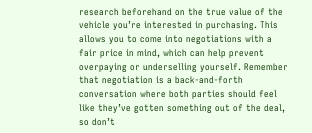research beforehand on the true value of the vehicle you’re interested in purchasing. This allows you to come into negotiations with a fair price in mind, which can help prevent overpaying or underselling yourself. Remember that negotiation is a back-and-forth conversation where both parties should feel like they’ve gotten something out of the deal, so don’t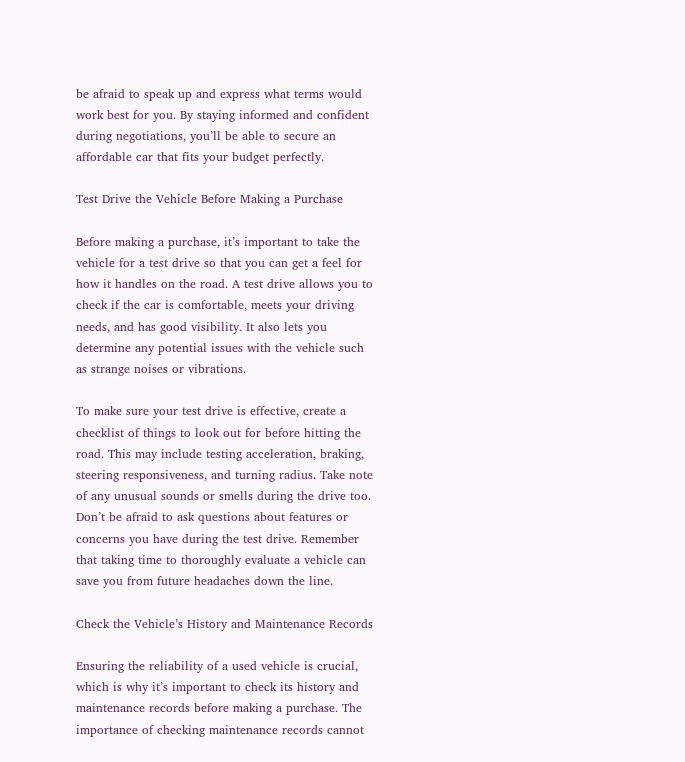be afraid to speak up and express what terms would work best for you. By staying informed and confident during negotiations, you’ll be able to secure an affordable car that fits your budget perfectly.

Test Drive the Vehicle Before Making a Purchase

Before making a purchase, it’s important to take the vehicle for a test drive so that you can get a feel for how it handles on the road. A test drive allows you to check if the car is comfortable, meets your driving needs, and has good visibility. It also lets you determine any potential issues with the vehicle such as strange noises or vibrations.

To make sure your test drive is effective, create a checklist of things to look out for before hitting the road. This may include testing acceleration, braking, steering responsiveness, and turning radius. Take note of any unusual sounds or smells during the drive too. Don’t be afraid to ask questions about features or concerns you have during the test drive. Remember that taking time to thoroughly evaluate a vehicle can save you from future headaches down the line.

Check the Vehicle’s History and Maintenance Records

Ensuring the reliability of a used vehicle is crucial, which is why it’s important to check its history and maintenance records before making a purchase. The importance of checking maintenance records cannot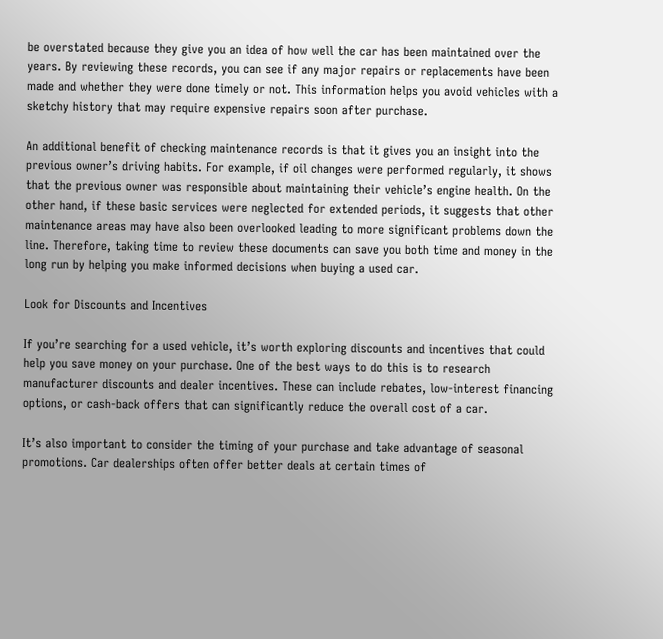be overstated because they give you an idea of how well the car has been maintained over the years. By reviewing these records, you can see if any major repairs or replacements have been made and whether they were done timely or not. This information helps you avoid vehicles with a sketchy history that may require expensive repairs soon after purchase.

An additional benefit of checking maintenance records is that it gives you an insight into the previous owner’s driving habits. For example, if oil changes were performed regularly, it shows that the previous owner was responsible about maintaining their vehicle’s engine health. On the other hand, if these basic services were neglected for extended periods, it suggests that other maintenance areas may have also been overlooked leading to more significant problems down the line. Therefore, taking time to review these documents can save you both time and money in the long run by helping you make informed decisions when buying a used car.

Look for Discounts and Incentives

If you’re searching for a used vehicle, it’s worth exploring discounts and incentives that could help you save money on your purchase. One of the best ways to do this is to research manufacturer discounts and dealer incentives. These can include rebates, low-interest financing options, or cash-back offers that can significantly reduce the overall cost of a car.

It’s also important to consider the timing of your purchase and take advantage of seasonal promotions. Car dealerships often offer better deals at certain times of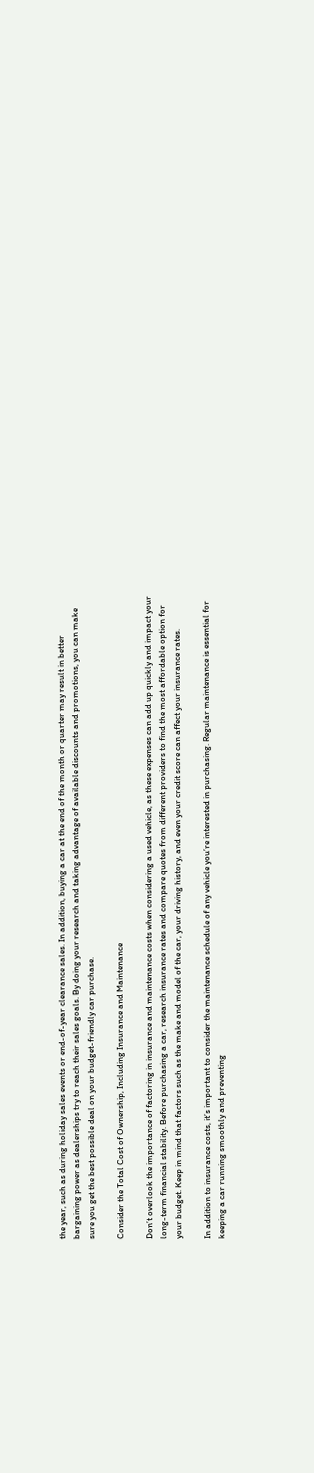the year, such as during holiday sales events or end-of-year clearance sales. In addition, buying a car at the end of the month or quarter may result in better bargaining power as dealerships try to reach their sales goals. By doing your research and taking advantage of available discounts and promotions, you can make sure you get the best possible deal on your budget-friendly car purchase.

Consider the Total Cost of Ownership, Including Insurance and Maintenance

Don’t overlook the importance of factoring in insurance and maintenance costs when considering a used vehicle, as these expenses can add up quickly and impact your long-term financial stability. Before purchasing a car, research insurance rates and compare quotes from different providers to find the most affordable option for your budget. Keep in mind that factors such as the make and model of the car, your driving history, and even your credit score can affect your insurance rates.

In addition to insurance costs, it’s important to consider the maintenance schedule of any vehicle you’re interested in purchasing. Regular maintenance is essential for keeping a car running smoothly and preventing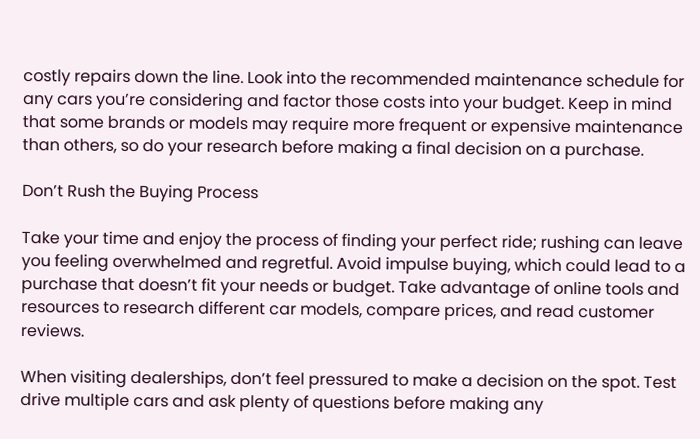costly repairs down the line. Look into the recommended maintenance schedule for any cars you’re considering and factor those costs into your budget. Keep in mind that some brands or models may require more frequent or expensive maintenance than others, so do your research before making a final decision on a purchase.

Don’t Rush the Buying Process

Take your time and enjoy the process of finding your perfect ride; rushing can leave you feeling overwhelmed and regretful. Avoid impulse buying, which could lead to a purchase that doesn’t fit your needs or budget. Take advantage of online tools and resources to research different car models, compare prices, and read customer reviews.

When visiting dealerships, don’t feel pressured to make a decision on the spot. Test drive multiple cars and ask plenty of questions before making any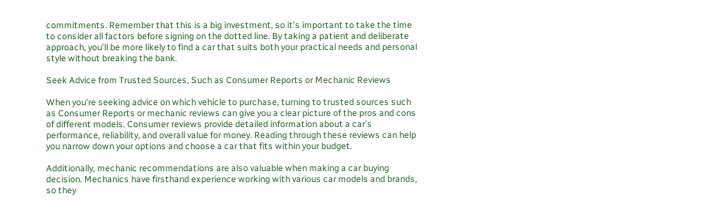commitments. Remember that this is a big investment, so it’s important to take the time to consider all factors before signing on the dotted line. By taking a patient and deliberate approach, you’ll be more likely to find a car that suits both your practical needs and personal style without breaking the bank.

Seek Advice from Trusted Sources, Such as Consumer Reports or Mechanic Reviews

When you’re seeking advice on which vehicle to purchase, turning to trusted sources such as Consumer Reports or mechanic reviews can give you a clear picture of the pros and cons of different models. Consumer reviews provide detailed information about a car’s performance, reliability, and overall value for money. Reading through these reviews can help you narrow down your options and choose a car that fits within your budget.

Additionally, mechanic recommendations are also valuable when making a car buying decision. Mechanics have firsthand experience working with various car models and brands, so they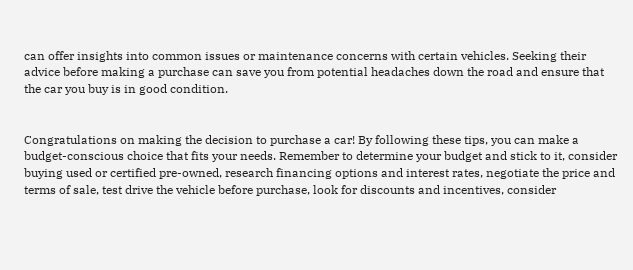can offer insights into common issues or maintenance concerns with certain vehicles. Seeking their advice before making a purchase can save you from potential headaches down the road and ensure that the car you buy is in good condition.


Congratulations on making the decision to purchase a car! By following these tips, you can make a budget-conscious choice that fits your needs. Remember to determine your budget and stick to it, consider buying used or certified pre-owned, research financing options and interest rates, negotiate the price and terms of sale, test drive the vehicle before purchase, look for discounts and incentives, consider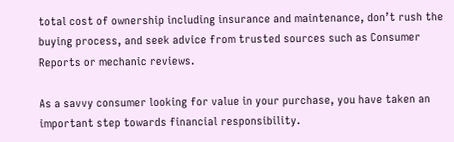total cost of ownership including insurance and maintenance, don’t rush the buying process, and seek advice from trusted sources such as Consumer Reports or mechanic reviews.

As a savvy consumer looking for value in your purchase, you have taken an important step towards financial responsibility.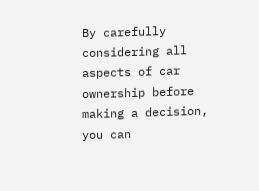By carefully considering all aspects of car ownership before making a decision, you can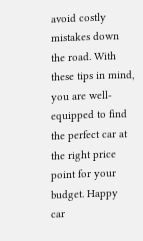avoid costly mistakes down the road. With these tips in mind, you are well-equipped to find the perfect car at the right price point for your budget. Happy car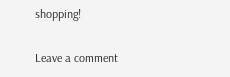shopping!

Leave a comment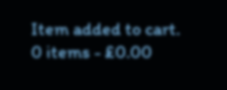Item added to cart.
0 items - £0.00